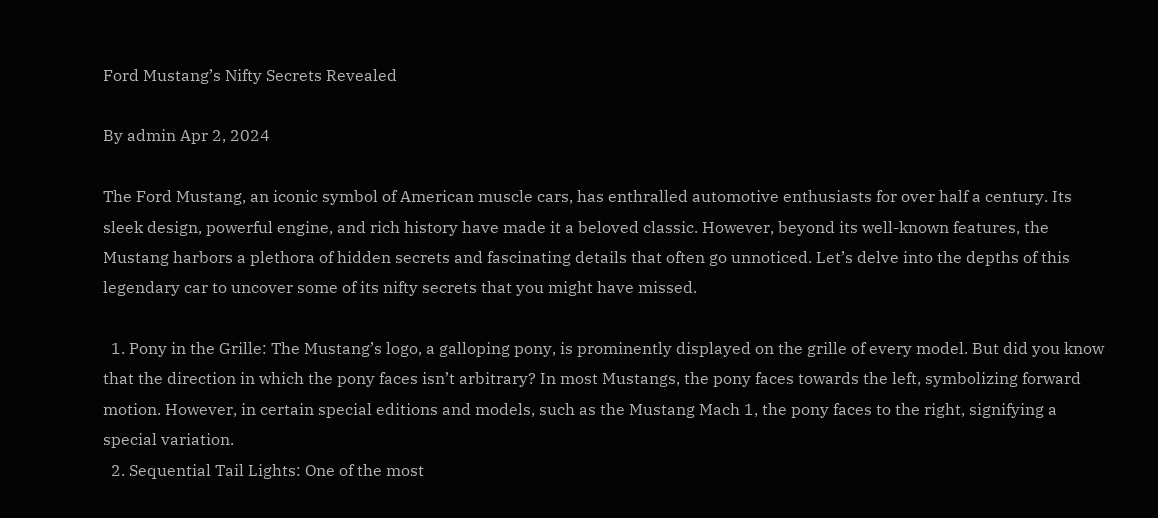Ford Mustang’s Nifty Secrets Revealed

By admin Apr 2, 2024

The Ford Mustang, an iconic symbol of American muscle cars, has enthralled automotive enthusiasts for over half a century. Its sleek design, powerful engine, and rich history have made it a beloved classic. However, beyond its well-known features, the Mustang harbors a plethora of hidden secrets and fascinating details that often go unnoticed. Let’s delve into the depths of this legendary car to uncover some of its nifty secrets that you might have missed.

  1. Pony in the Grille: The Mustang’s logo, a galloping pony, is prominently displayed on the grille of every model. But did you know that the direction in which the pony faces isn’t arbitrary? In most Mustangs, the pony faces towards the left, symbolizing forward motion. However, in certain special editions and models, such as the Mustang Mach 1, the pony faces to the right, signifying a special variation.
  2. Sequential Tail Lights: One of the most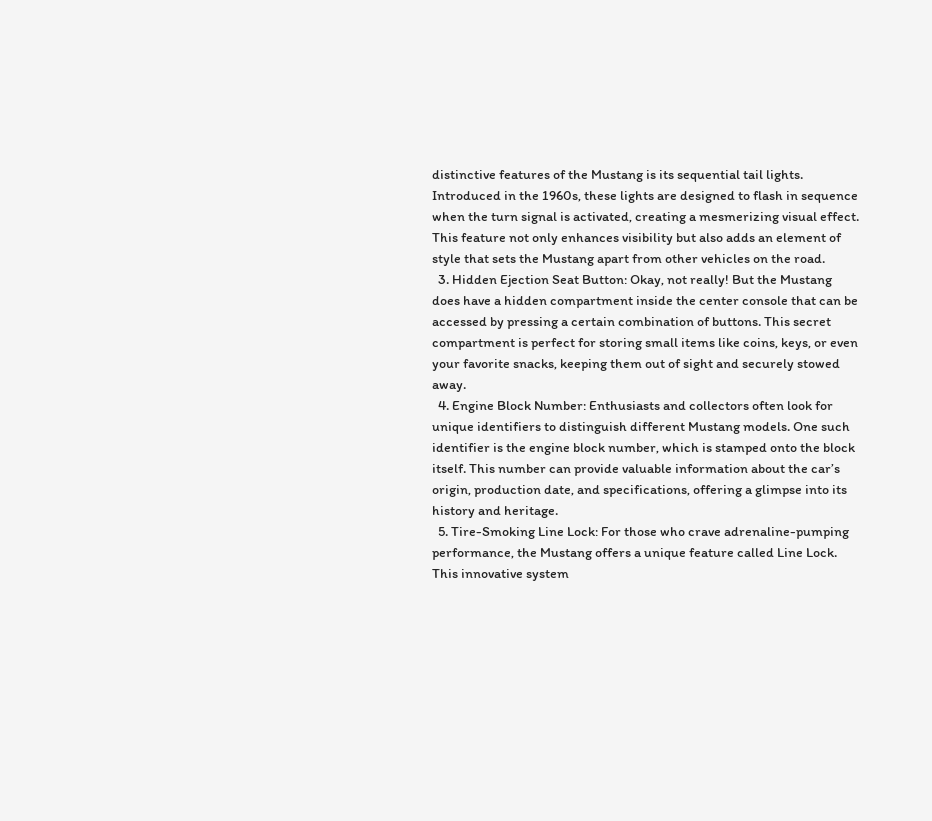distinctive features of the Mustang is its sequential tail lights. Introduced in the 1960s, these lights are designed to flash in sequence when the turn signal is activated, creating a mesmerizing visual effect. This feature not only enhances visibility but also adds an element of style that sets the Mustang apart from other vehicles on the road.
  3. Hidden Ejection Seat Button: Okay, not really! But the Mustang does have a hidden compartment inside the center console that can be accessed by pressing a certain combination of buttons. This secret compartment is perfect for storing small items like coins, keys, or even your favorite snacks, keeping them out of sight and securely stowed away.
  4. Engine Block Number: Enthusiasts and collectors often look for unique identifiers to distinguish different Mustang models. One such identifier is the engine block number, which is stamped onto the block itself. This number can provide valuable information about the car’s origin, production date, and specifications, offering a glimpse into its history and heritage.
  5. Tire-Smoking Line Lock: For those who crave adrenaline-pumping performance, the Mustang offers a unique feature called Line Lock. This innovative system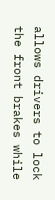allows drivers to lock the front brakes while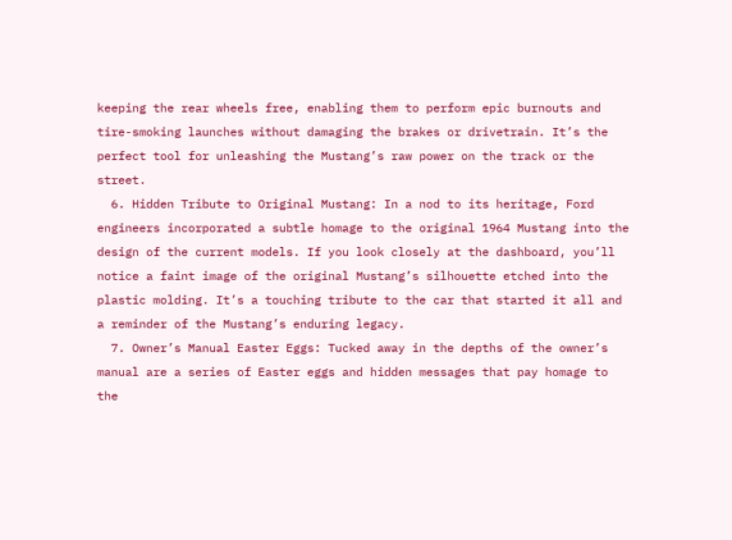keeping the rear wheels free, enabling them to perform epic burnouts and tire-smoking launches without damaging the brakes or drivetrain. It’s the perfect tool for unleashing the Mustang’s raw power on the track or the street.
  6. Hidden Tribute to Original Mustang: In a nod to its heritage, Ford engineers incorporated a subtle homage to the original 1964 Mustang into the design of the current models. If you look closely at the dashboard, you’ll notice a faint image of the original Mustang’s silhouette etched into the plastic molding. It’s a touching tribute to the car that started it all and a reminder of the Mustang’s enduring legacy.
  7. Owner’s Manual Easter Eggs: Tucked away in the depths of the owner’s manual are a series of Easter eggs and hidden messages that pay homage to the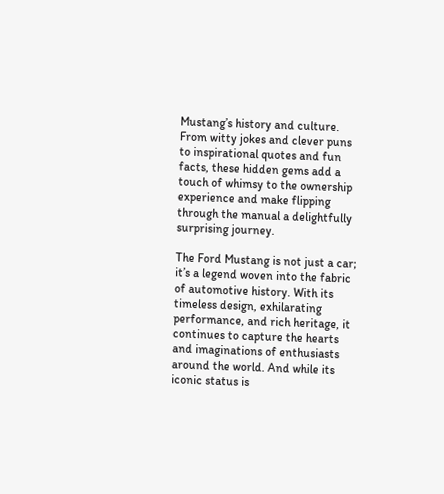Mustang’s history and culture. From witty jokes and clever puns to inspirational quotes and fun facts, these hidden gems add a touch of whimsy to the ownership experience and make flipping through the manual a delightfully surprising journey.

The Ford Mustang is not just a car; it’s a legend woven into the fabric of automotive history. With its timeless design, exhilarating performance, and rich heritage, it continues to capture the hearts and imaginations of enthusiasts around the world. And while its iconic status is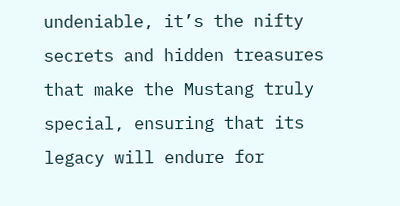undeniable, it’s the nifty secrets and hidden treasures that make the Mustang truly special, ensuring that its legacy will endure for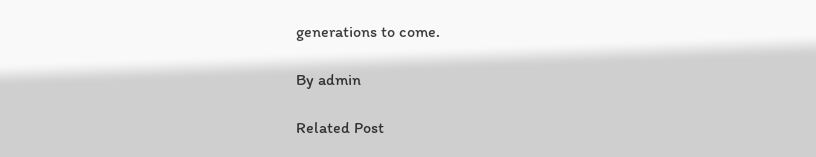generations to come.

By admin

Related Post